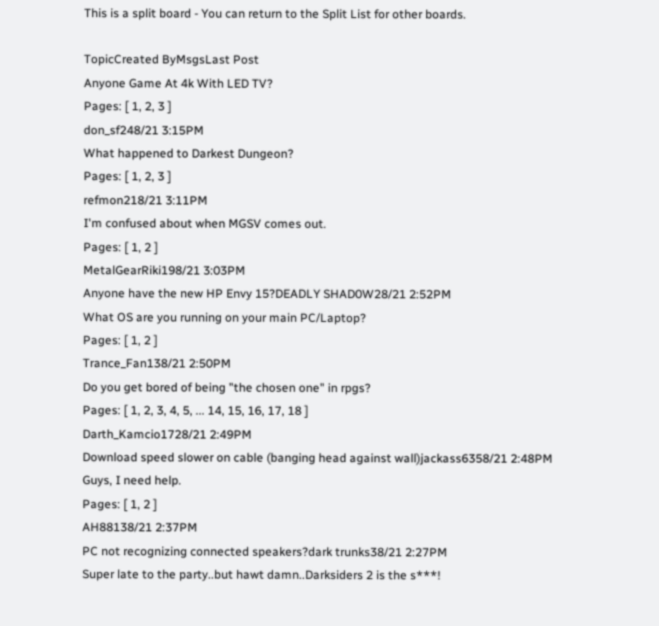This is a split board - You can return to the Split List for other boards.

TopicCreated ByMsgsLast Post
Anyone Game At 4k With LED TV?
Pages: [ 1, 2, 3 ]
don_sf248/21 3:15PM
What happened to Darkest Dungeon?
Pages: [ 1, 2, 3 ]
refmon218/21 3:11PM
I'm confused about when MGSV comes out.
Pages: [ 1, 2 ]
MetalGearRiki198/21 3:03PM
Anyone have the new HP Envy 15?DEADLY SHAD0W28/21 2:52PM
What OS are you running on your main PC/Laptop?
Pages: [ 1, 2 ]
Trance_Fan138/21 2:50PM
Do you get bored of being "the chosen one" in rpgs?
Pages: [ 1, 2, 3, 4, 5, ... 14, 15, 16, 17, 18 ]
Darth_Kamcio1728/21 2:49PM
Download speed slower on cable (banging head against wall)jackass6358/21 2:48PM
Guys, I need help.
Pages: [ 1, 2 ]
AH88138/21 2:37PM
PC not recognizing connected speakers?dark trunks38/21 2:27PM
Super late to the party..but hawt damn..Darksiders 2 is the s***!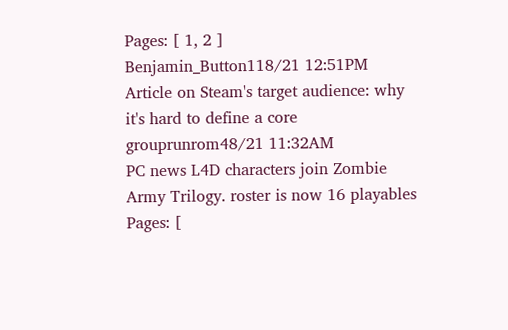Pages: [ 1, 2 ]
Benjamin_Button118/21 12:51PM
Article on Steam's target audience: why it's hard to define a core grouprunrom48/21 11:32AM
PC news L4D characters join Zombie Army Trilogy. roster is now 16 playables
Pages: [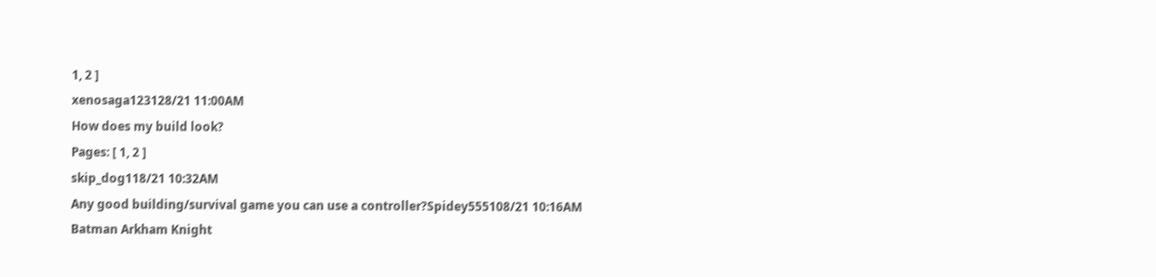1, 2 ]
xenosaga123128/21 11:00AM
How does my build look?
Pages: [ 1, 2 ]
skip_dog118/21 10:32AM
Any good building/survival game you can use a controller?Spidey555108/21 10:16AM
Batman Arkham Knight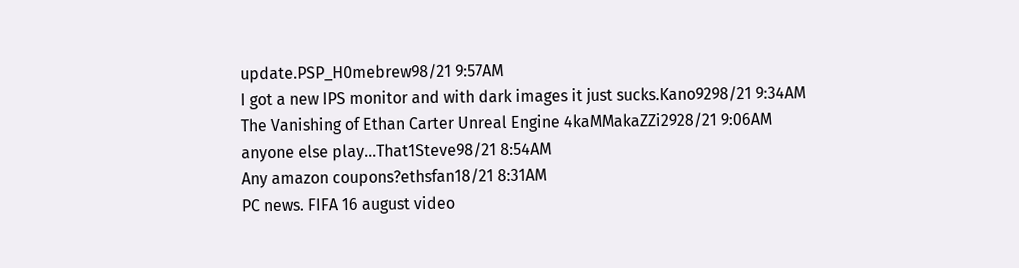update.PSP_H0mebrew98/21 9:57AM
I got a new IPS monitor and with dark images it just sucks.Kano9298/21 9:34AM
The Vanishing of Ethan Carter Unreal Engine 4kaMMakaZZi2928/21 9:06AM
anyone else play...That1Steve98/21 8:54AM
Any amazon coupons?ethsfan18/21 8:31AM
PC news. FIFA 16 august video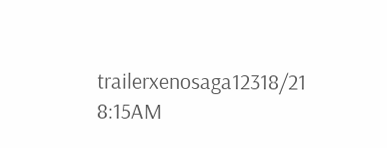trailerxenosaga12318/21 8:15AM